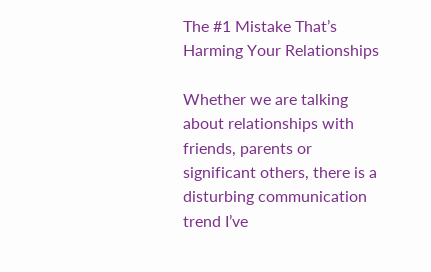The #1 Mistake That’s Harming Your Relationships

Whether we are talking about relationships with friends, parents or significant others, there is a disturbing communication trend I’ve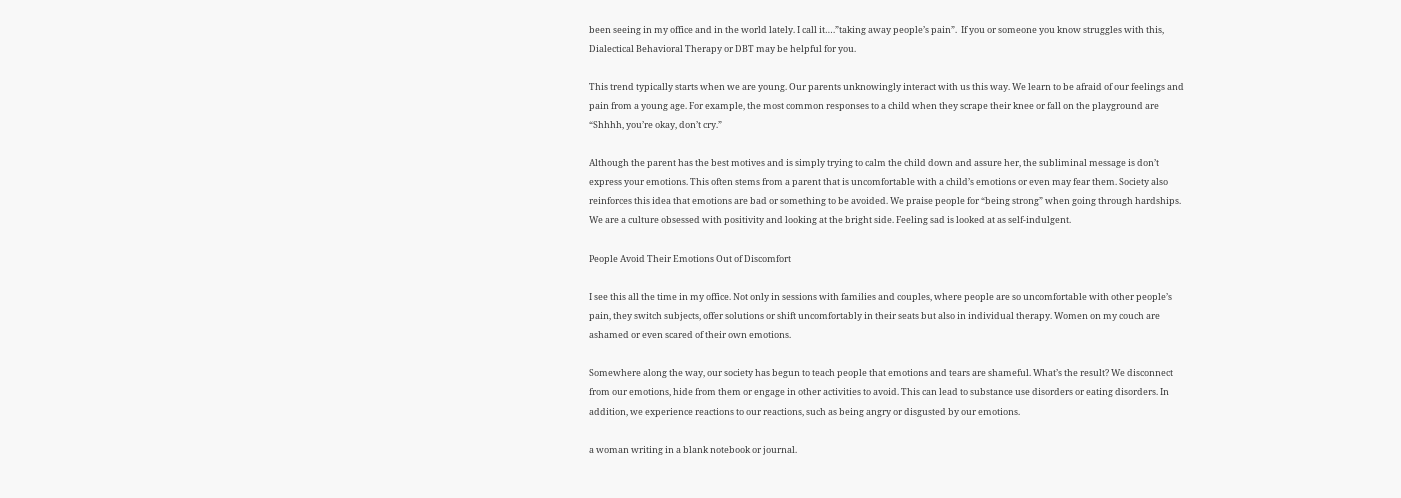been seeing in my office and in the world lately. I call it….”taking away people’s pain”.  If you or someone you know struggles with this, Dialectical Behavioral Therapy or DBT may be helpful for you.

This trend typically starts when we are young. Our parents unknowingly interact with us this way. We learn to be afraid of our feelings and pain from a young age. For example, the most common responses to a child when they scrape their knee or fall on the playground are “Shhhh, you’re okay, don’t cry.”

Although the parent has the best motives and is simply trying to calm the child down and assure her, the subliminal message is don’t express your emotions. This often stems from a parent that is uncomfortable with a child’s emotions or even may fear them. Society also reinforces this idea that emotions are bad or something to be avoided. We praise people for “being strong” when going through hardships. We are a culture obsessed with positivity and looking at the bright side. Feeling sad is looked at as self-indulgent.

People Avoid Their Emotions Out of Discomfort

I see this all the time in my office. Not only in sessions with families and couples, where people are so uncomfortable with other people’s pain, they switch subjects, offer solutions or shift uncomfortably in their seats but also in individual therapy. Women on my couch are ashamed or even scared of their own emotions.

Somewhere along the way, our society has begun to teach people that emotions and tears are shameful. What’s the result? We disconnect from our emotions, hide from them or engage in other activities to avoid. This can lead to substance use disorders or eating disorders. In addition, we experience reactions to our reactions, such as being angry or disgusted by our emotions.

a woman writing in a blank notebook or journal.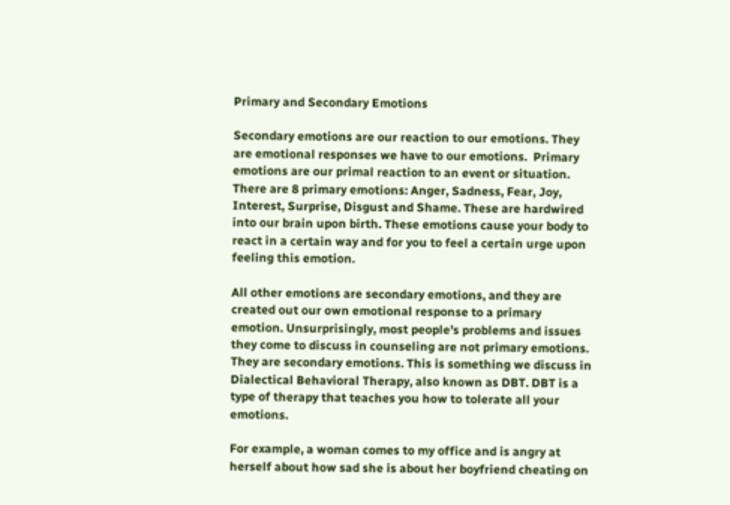Primary and Secondary Emotions

Secondary emotions are our reaction to our emotions. They are emotional responses we have to our emotions.  Primary emotions are our primal reaction to an event or situation. There are 8 primary emotions: Anger, Sadness, Fear, Joy, Interest, Surprise, Disgust and Shame. These are hardwired into our brain upon birth. These emotions cause your body to react in a certain way and for you to feel a certain urge upon feeling this emotion.

All other emotions are secondary emotions, and they are created out our own emotional response to a primary emotion. Unsurprisingly, most people’s problems and issues they come to discuss in counseling are not primary emotions. They are secondary emotions. This is something we discuss in Dialectical Behavioral Therapy, also known as DBT. DBT is a type of therapy that teaches you how to tolerate all your emotions.

For example, a woman comes to my office and is angry at herself about how sad she is about her boyfriend cheating on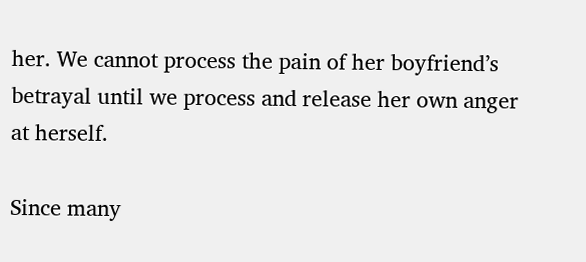her. We cannot process the pain of her boyfriend’s betrayal until we process and release her own anger at herself.

Since many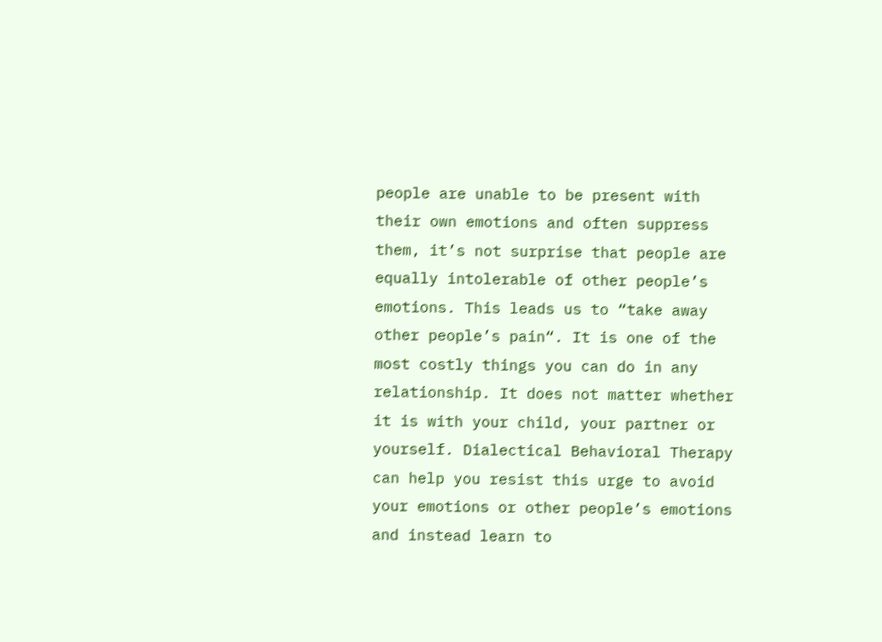people are unable to be present with their own emotions and often suppress them, it’s not surprise that people are equally intolerable of other people’s emotions. This leads us to “take away other people’s pain“. It is one of the most costly things you can do in any relationship. It does not matter whether it is with your child, your partner or yourself. Dialectical Behavioral Therapy can help you resist this urge to avoid your emotions or other people’s emotions and instead learn to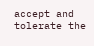accept and tolerate the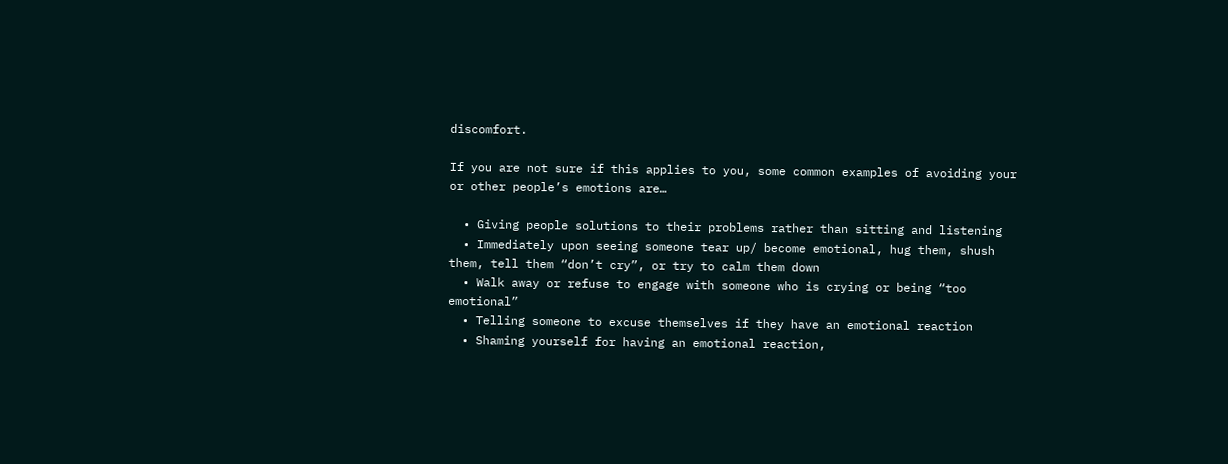discomfort.

If you are not sure if this applies to you, some common examples of avoiding your or other people’s emotions are…

  • Giving people solutions to their problems rather than sitting and listening
  • Immediately upon seeing someone tear up/ become emotional, hug them, shush them, tell them “don’t cry”, or try to calm them down
  • Walk away or refuse to engage with someone who is crying or being “too emotional”
  • Telling someone to excuse themselves if they have an emotional reaction
  • Shaming yourself for having an emotional reaction,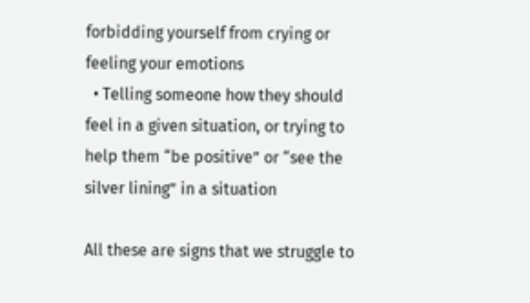forbidding yourself from crying or feeling your emotions
  • Telling someone how they should feel in a given situation, or trying to help them “be positive” or “see the silver lining” in a situation

All these are signs that we struggle to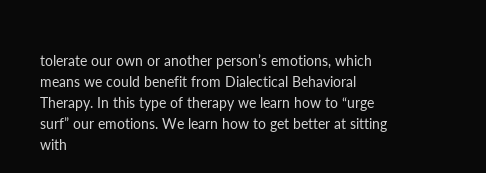tolerate our own or another person’s emotions, which means we could benefit from Dialectical Behavioral Therapy. In this type of therapy we learn how to “urge surf” our emotions. We learn how to get better at sitting with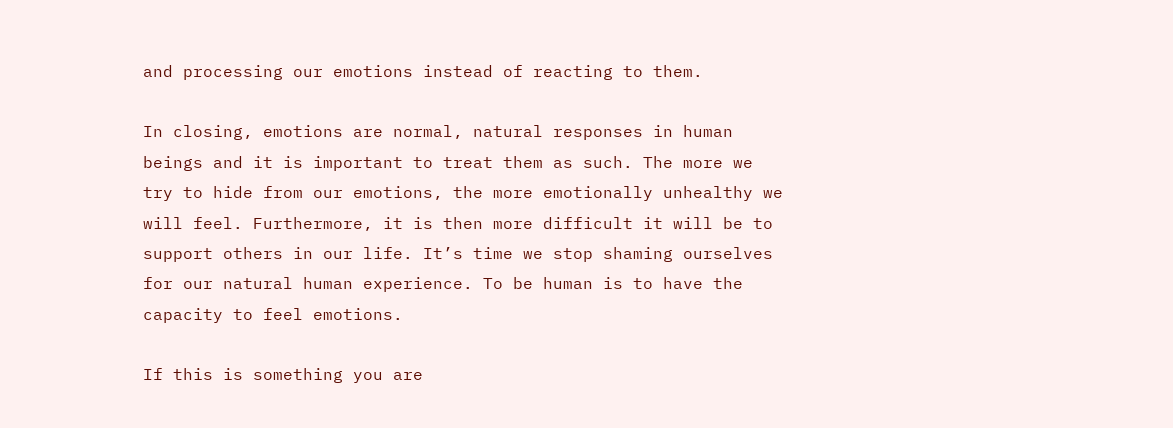and processing our emotions instead of reacting to them.

In closing, emotions are normal, natural responses in human beings and it is important to treat them as such. The more we try to hide from our emotions, the more emotionally unhealthy we will feel. Furthermore, it is then more difficult it will be to support others in our life. It’s time we stop shaming ourselves for our natural human experience. To be human is to have the capacity to feel emotions.

If this is something you are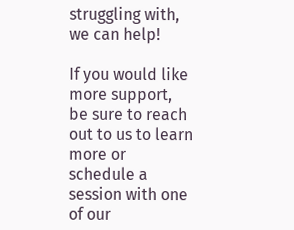struggling with, we can help!

If you would like more support, be sure to reach out to us to learn more or schedule a session with one of our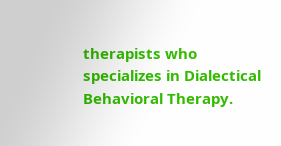therapists who specializes in Dialectical Behavioral Therapy.